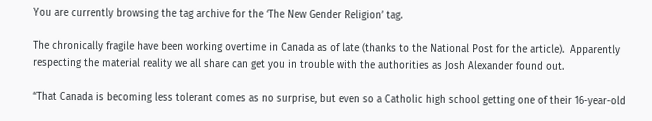You are currently browsing the tag archive for the ‘The New Gender Religion’ tag.

The chronically fragile have been working overtime in Canada as of late (thanks to the National Post for the article).  Apparently respecting the material reality we all share can get you in trouble with the authorities as Josh Alexander found out.

“That Canada is becoming less tolerant comes as no surprise, but even so a Catholic high school getting one of their 16-year-old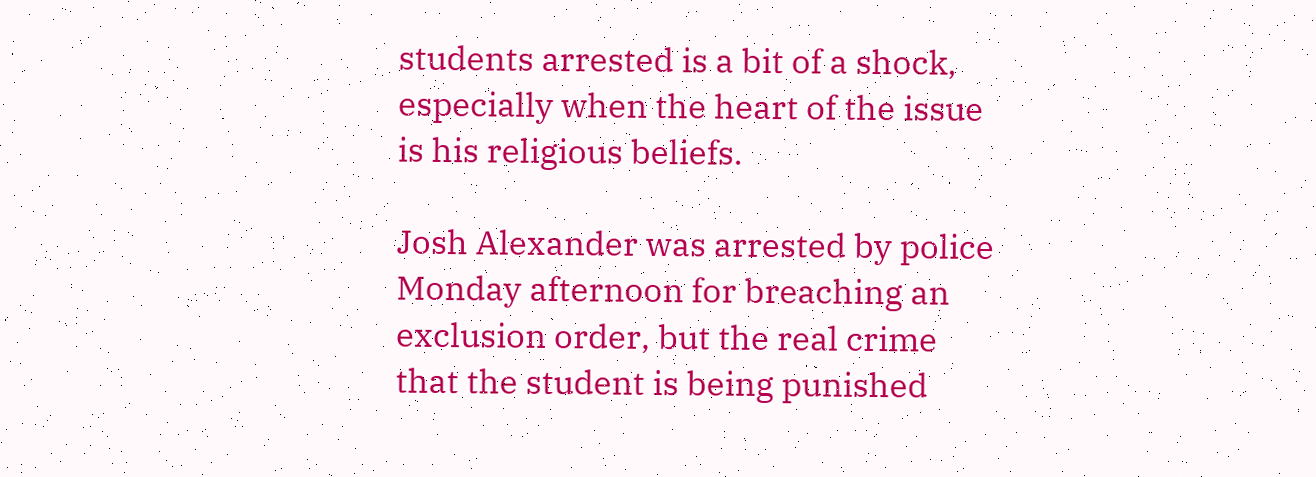students arrested is a bit of a shock, especially when the heart of the issue is his religious beliefs.

Josh Alexander was arrested by police Monday afternoon for breaching an exclusion order, but the real crime that the student is being punished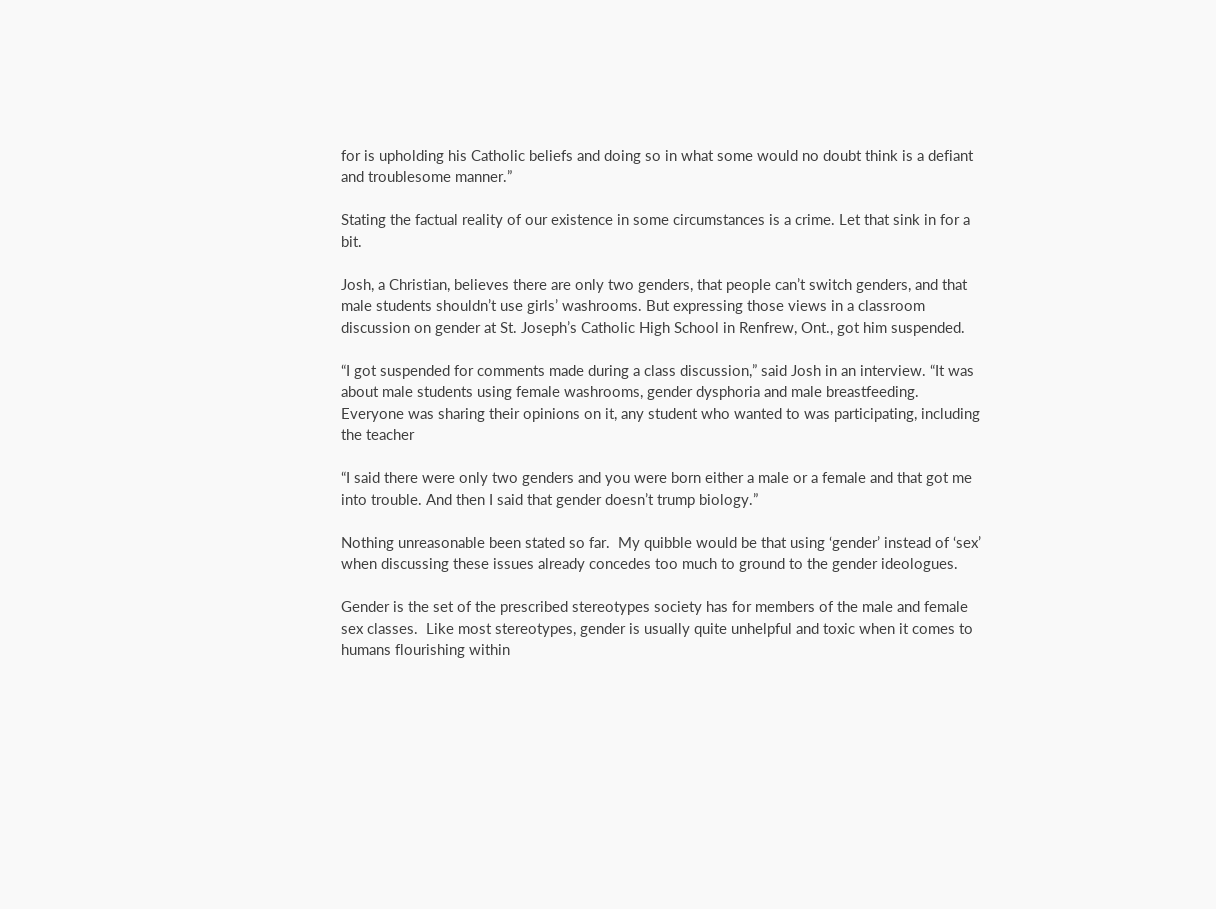for is upholding his Catholic beliefs and doing so in what some would no doubt think is a defiant and troublesome manner.”

Stating the factual reality of our existence in some circumstances is a crime. Let that sink in for a bit.

Josh, a Christian, believes there are only two genders, that people can’t switch genders, and that male students shouldn’t use girls’ washrooms. But expressing those views in a classroom discussion on gender at St. Joseph’s Catholic High School in Renfrew, Ont., got him suspended.

“I got suspended for comments made during a class discussion,” said Josh in an interview. “It was about male students using female washrooms, gender dysphoria and male breastfeeding. Everyone was sharing their opinions on it, any student who wanted to was participating, including the teacher

“I said there were only two genders and you were born either a male or a female and that got me into trouble. And then I said that gender doesn’t trump biology.”

Nothing unreasonable been stated so far.  My quibble would be that using ‘gender’ instead of ‘sex’ when discussing these issues already concedes too much to ground to the gender ideologues.

Gender is the set of the prescribed stereotypes society has for members of the male and female sex classes.  Like most stereotypes, gender is usually quite unhelpful and toxic when it comes to humans flourishing within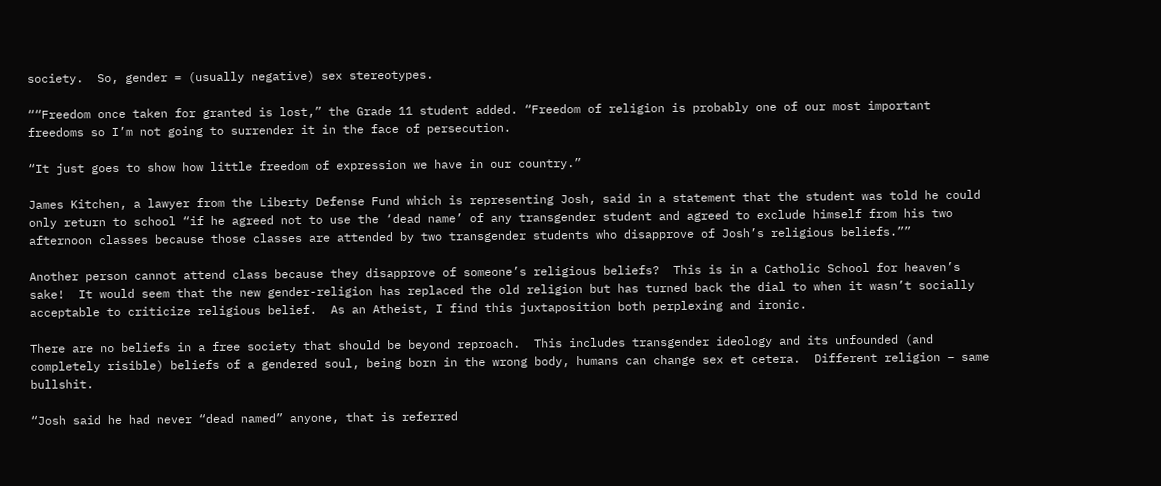society.  So, gender = (usually negative) sex stereotypes.

““Freedom once taken for granted is lost,” the Grade 11 student added. “Freedom of religion is probably one of our most important freedoms so I’m not going to surrender it in the face of persecution.

“It just goes to show how little freedom of expression we have in our country.”

James Kitchen, a lawyer from the Liberty Defense Fund which is representing Josh, said in a statement that the student was told he could only return to school “if he agreed not to use the ‘dead name’ of any transgender student and agreed to exclude himself from his two afternoon classes because those classes are attended by two transgender students who disapprove of Josh’s religious beliefs.””

Another person cannot attend class because they disapprove of someone’s religious beliefs?  This is in a Catholic School for heaven’s sake!  It would seem that the new gender-religion has replaced the old religion but has turned back the dial to when it wasn’t socially acceptable to criticize religious belief.  As an Atheist, I find this juxtaposition both perplexing and ironic.

There are no beliefs in a free society that should be beyond reproach.  This includes transgender ideology and its unfounded (and completely risible) beliefs of a gendered soul, being born in the wrong body, humans can change sex et cetera.  Different religion – same bullshit.

“Josh said he had never “dead named” anyone, that is referred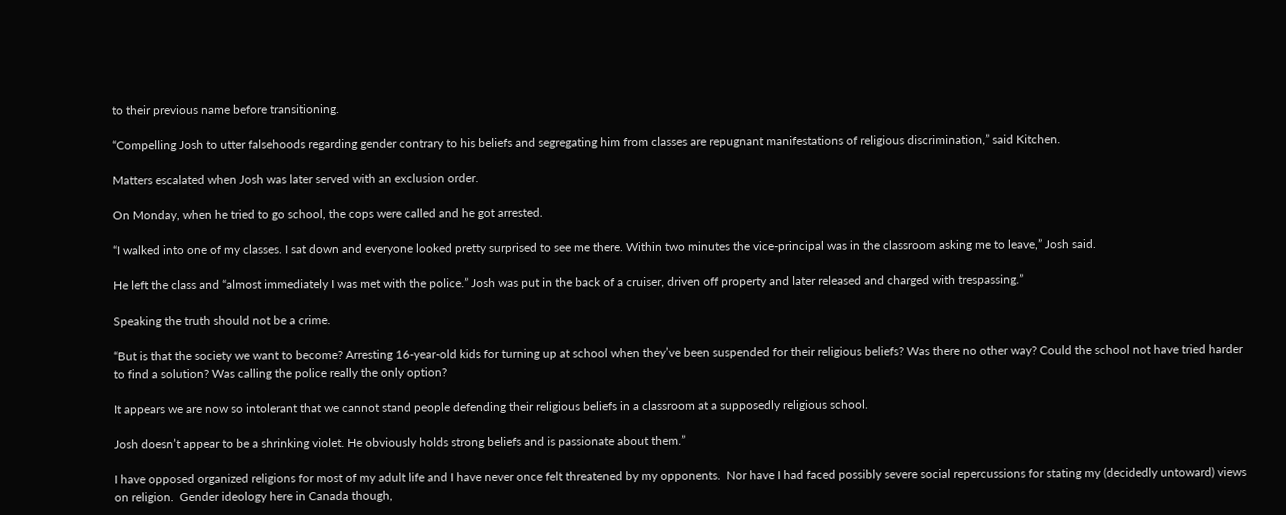to their previous name before transitioning.

“Compelling Josh to utter falsehoods regarding gender contrary to his beliefs and segregating him from classes are repugnant manifestations of religious discrimination,” said Kitchen.

Matters escalated when Josh was later served with an exclusion order.

On Monday, when he tried to go school, the cops were called and he got arrested.

“I walked into one of my classes. I sat down and everyone looked pretty surprised to see me there. Within two minutes the vice-principal was in the classroom asking me to leave,” Josh said.

He left the class and “almost immediately I was met with the police.” Josh was put in the back of a cruiser, driven off property and later released and charged with trespassing.”

Speaking the truth should not be a crime.

“But is that the society we want to become? Arresting 16-year-old kids for turning up at school when they’ve been suspended for their religious beliefs? Was there no other way? Could the school not have tried harder to find a solution? Was calling the police really the only option?

It appears we are now so intolerant that we cannot stand people defending their religious beliefs in a classroom at a supposedly religious school.

Josh doesn’t appear to be a shrinking violet. He obviously holds strong beliefs and is passionate about them.”

I have opposed organized religions for most of my adult life and I have never once felt threatened by my opponents.  Nor have I had faced possibly severe social repercussions for stating my (decidedly untoward) views on religion.  Gender ideology here in Canada though,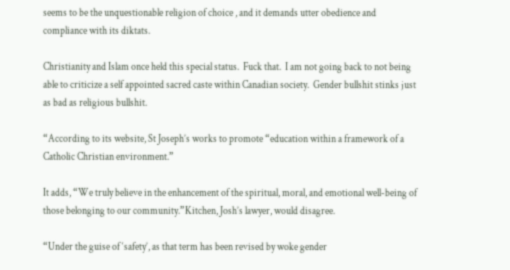seems to be the unquestionable religion of choice , and it demands utter obedience and compliance with its diktats.

Christianity and Islam once held this special status.  Fuck that.  I am not going back to not being able to criticize a self appointed sacred caste within Canadian society.  Gender bullshit stinks just as bad as religious bullshit.

“According to its website, St Joseph’s works to promote “education within a framework of a Catholic Christian environment.”

It adds, “We truly believe in the enhancement of the spiritual, moral, and emotional well-being of those belonging to our community.”Kitchen, Josh’s lawyer, would disagree.

“Under the guise of ‘safety’, as that term has been revised by woke gender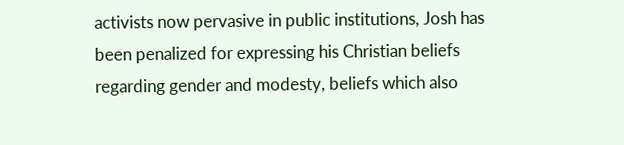activists now pervasive in public institutions, Josh has been penalized for expressing his Christian beliefs regarding gender and modesty, beliefs which also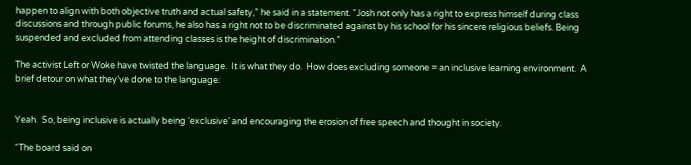happen to align with both objective truth and actual safety,” he said in a statement. “Josh not only has a right to express himself during class discussions and through public forums, he also has a right not to be discriminated against by his school for his sincere religious beliefs. Being suspended and excluded from attending classes is the height of discrimination.”

The activist Left or Woke have twisted the language.  It is what they do.  How does excluding someone = an inclusive learning environment.  A brief detour on what they’ve done to the language:


Yeah.  So, being inclusive is actually being ‘exclusive’ and encouraging the erosion of free speech and thought in society.

“The board said on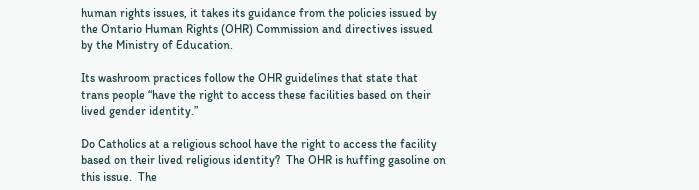human rights issues, it takes its guidance from the policies issued by the Ontario Human Rights (OHR) Commission and directives issued by the Ministry of Education.

Its washroom practices follow the OHR guidelines that state that trans people “have the right to access these facilities based on their lived gender identity.”

Do Catholics at a religious school have the right to access the facility based on their lived religious identity?  The OHR is huffing gasoline on this issue.  The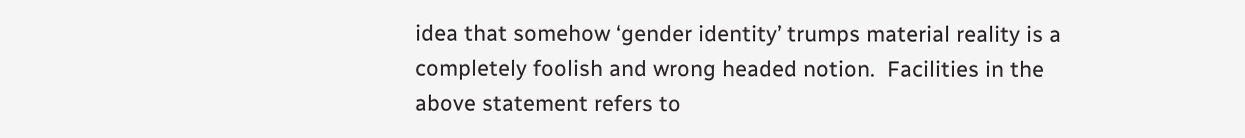idea that somehow ‘gender identity’ trumps material reality is a completely foolish and wrong headed notion.  Facilities in the above statement refers to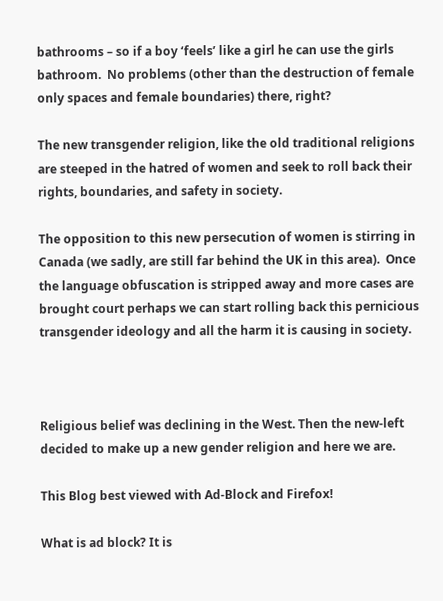bathrooms – so if a boy ‘feels’ like a girl he can use the girls bathroom.  No problems (other than the destruction of female only spaces and female boundaries) there, right?

The new transgender religion, like the old traditional religions are steeped in the hatred of women and seek to roll back their rights, boundaries, and safety in society.

The opposition to this new persecution of women is stirring in Canada (we sadly, are still far behind the UK in this area).  Once the language obfuscation is stripped away and more cases are brought court perhaps we can start rolling back this pernicious transgender ideology and all the harm it is causing in society.



Religious belief was declining in the West. Then the new-left decided to make up a new gender religion and here we are.

This Blog best viewed with Ad-Block and Firefox!

What is ad block? It is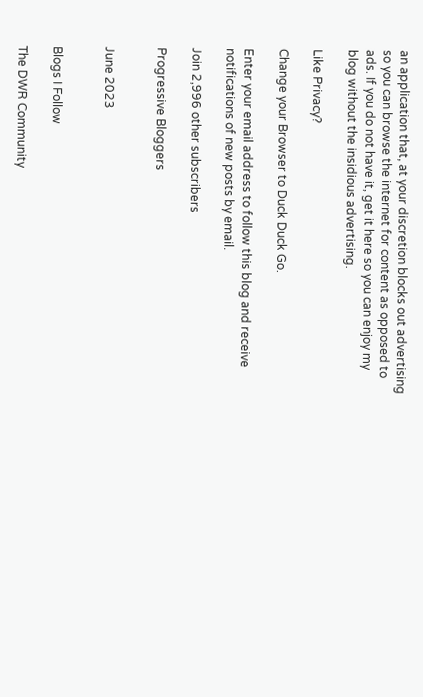an application that, at your discretion blocks out advertising so you can browse the internet for content as opposed to ads. If you do not have it, get it here so you can enjoy my blog without the insidious advertising.

Like Privacy?

Change your Browser to Duck Duck Go.

Enter your email address to follow this blog and receive notifications of new posts by email.

Join 2,996 other subscribers

Progressive Bloggers


June 2023


Blogs I Follow

The DWR Community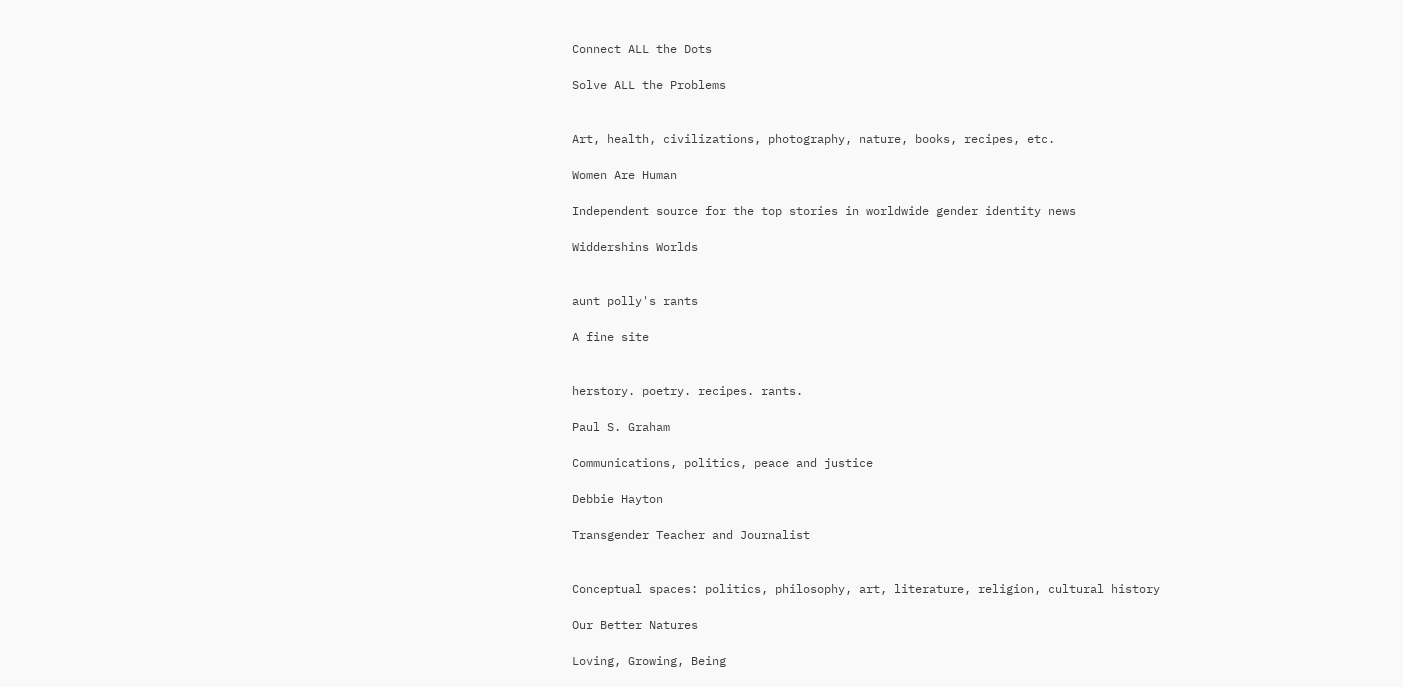Connect ALL the Dots

Solve ALL the Problems


Art, health, civilizations, photography, nature, books, recipes, etc.

Women Are Human

Independent source for the top stories in worldwide gender identity news

Widdershins Worlds


aunt polly's rants

A fine site


herstory. poetry. recipes. rants.

Paul S. Graham

Communications, politics, peace and justice

Debbie Hayton

Transgender Teacher and Journalist


Conceptual spaces: politics, philosophy, art, literature, religion, cultural history

Our Better Natures

Loving, Growing, Being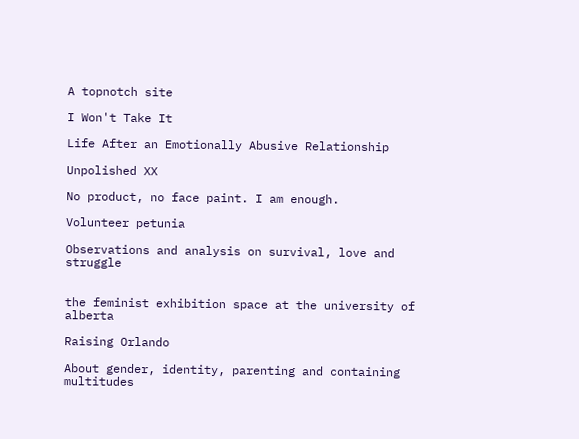A topnotch site

I Won't Take It

Life After an Emotionally Abusive Relationship

Unpolished XX

No product, no face paint. I am enough.

Volunteer petunia

Observations and analysis on survival, love and struggle


the feminist exhibition space at the university of alberta

Raising Orlando

About gender, identity, parenting and containing multitudes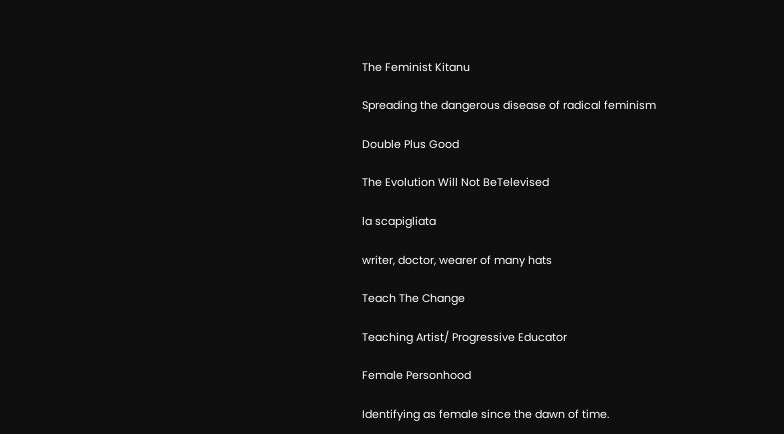The Feminist Kitanu

Spreading the dangerous disease of radical feminism

Double Plus Good

The Evolution Will Not BeTelevised

la scapigliata

writer, doctor, wearer of many hats

Teach The Change

Teaching Artist/ Progressive Educator

Female Personhood

Identifying as female since the dawn of time.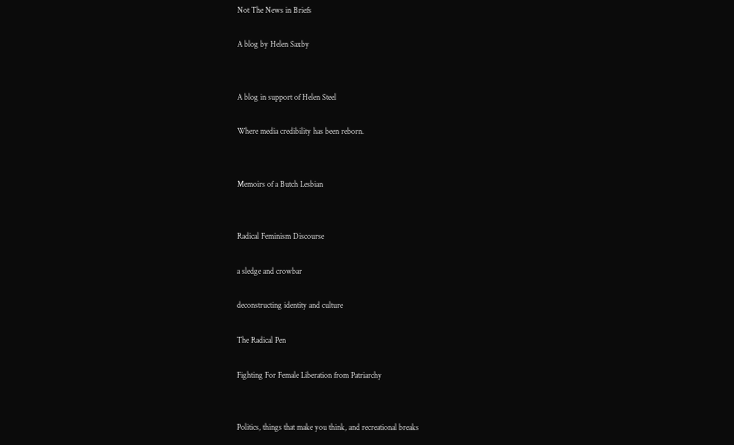Not The News in Briefs

A blog by Helen Saxby


A blog in support of Helen Steel

Where media credibility has been reborn.


Memoirs of a Butch Lesbian


Radical Feminism Discourse

a sledge and crowbar

deconstructing identity and culture

The Radical Pen

Fighting For Female Liberation from Patriarchy


Politics, things that make you think, and recreational breaks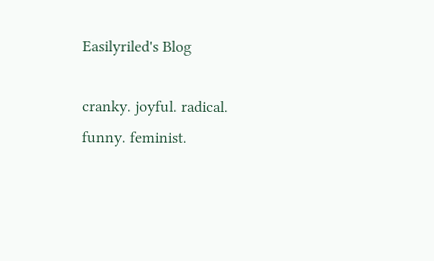Easilyriled's Blog

cranky. joyful. radical. funny. feminist.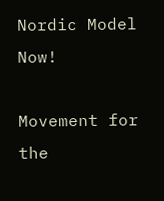Nordic Model Now!

Movement for the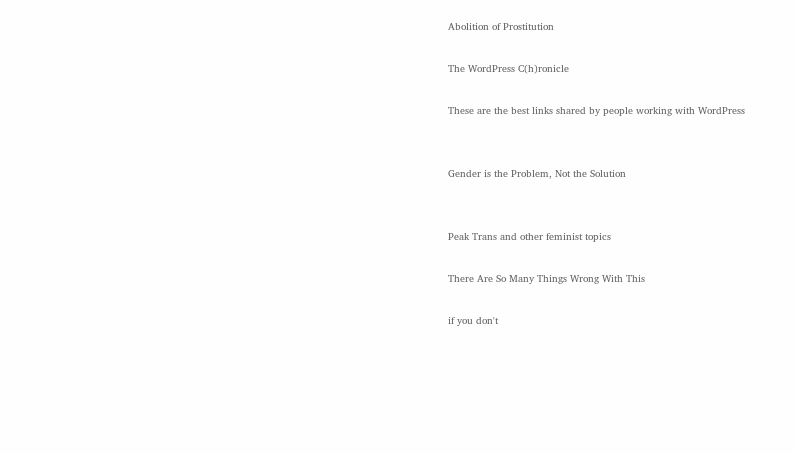Abolition of Prostitution

The WordPress C(h)ronicle

These are the best links shared by people working with WordPress


Gender is the Problem, Not the Solution


Peak Trans and other feminist topics

There Are So Many Things Wrong With This

if you don't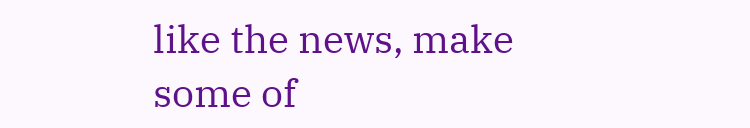like the news, make some of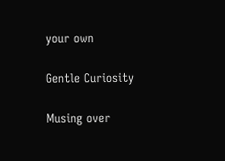your own

Gentle Curiosity

Musing over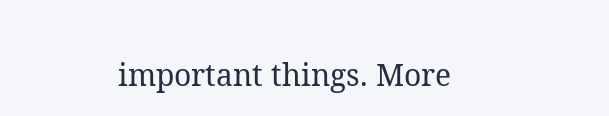important things. More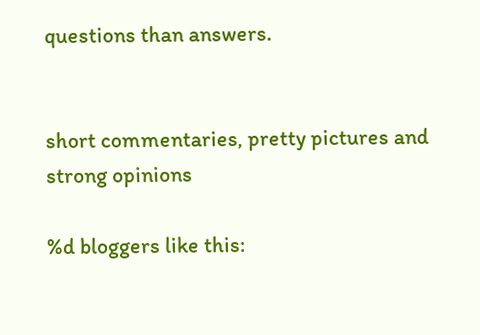questions than answers.


short commentaries, pretty pictures and strong opinions

%d bloggers like this: